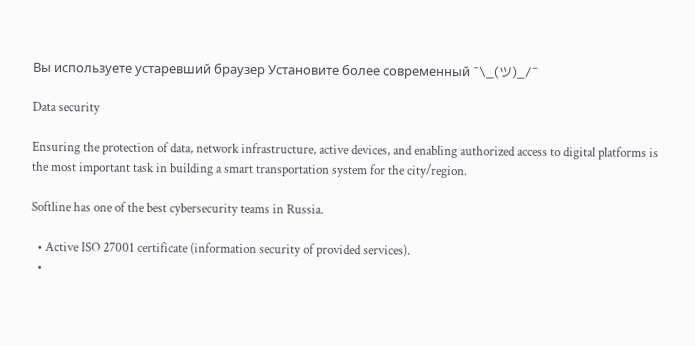Вы используете устаревший браузер Установите более современный ¯\_(ツ)_/¯

Data security

Ensuring the protection of data, network infrastructure, active devices, and enabling authorized access to digital platforms is the most important task in building a smart transportation system for the city/region.

Softline has one of the best cybersecurity teams in Russia.

  • Active ISO 27001 certificate (information security of provided services).
  •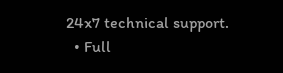24x7 technical support.
  • Full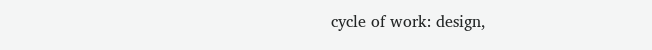cycle of work: design,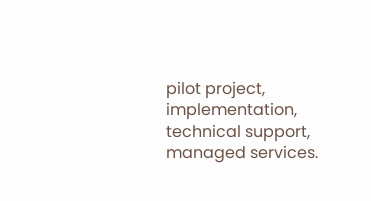pilot project, implementation, technical support, managed services.